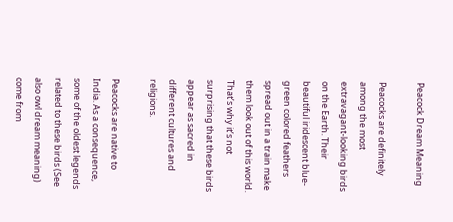Peacock Dream Meaning

Peacocks are definitely among the most extravagant-looking birds on the Earth. Their beautiful iridescent blue-green colored feathers spread out in a train make them look out of this world. That’s why it’s not surprising that these birds appear as sacred in different cultures and religions.

Peacocks are native to India. As a consequence, some of the oldest legends related to these birds (See also owl dream meaning) come from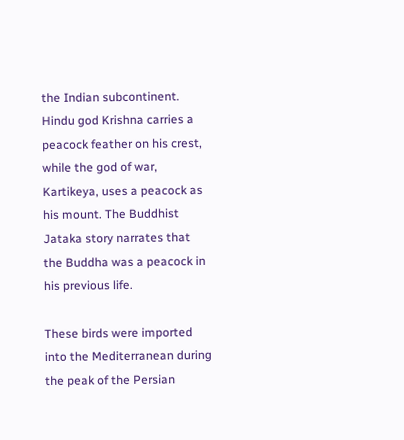the Indian subcontinent. Hindu god Krishna carries a peacock feather on his crest, while the god of war, Kartikeya, uses a peacock as his mount. The Buddhist Jataka story narrates that the Buddha was a peacock in his previous life.

These birds were imported into the Mediterranean during the peak of the Persian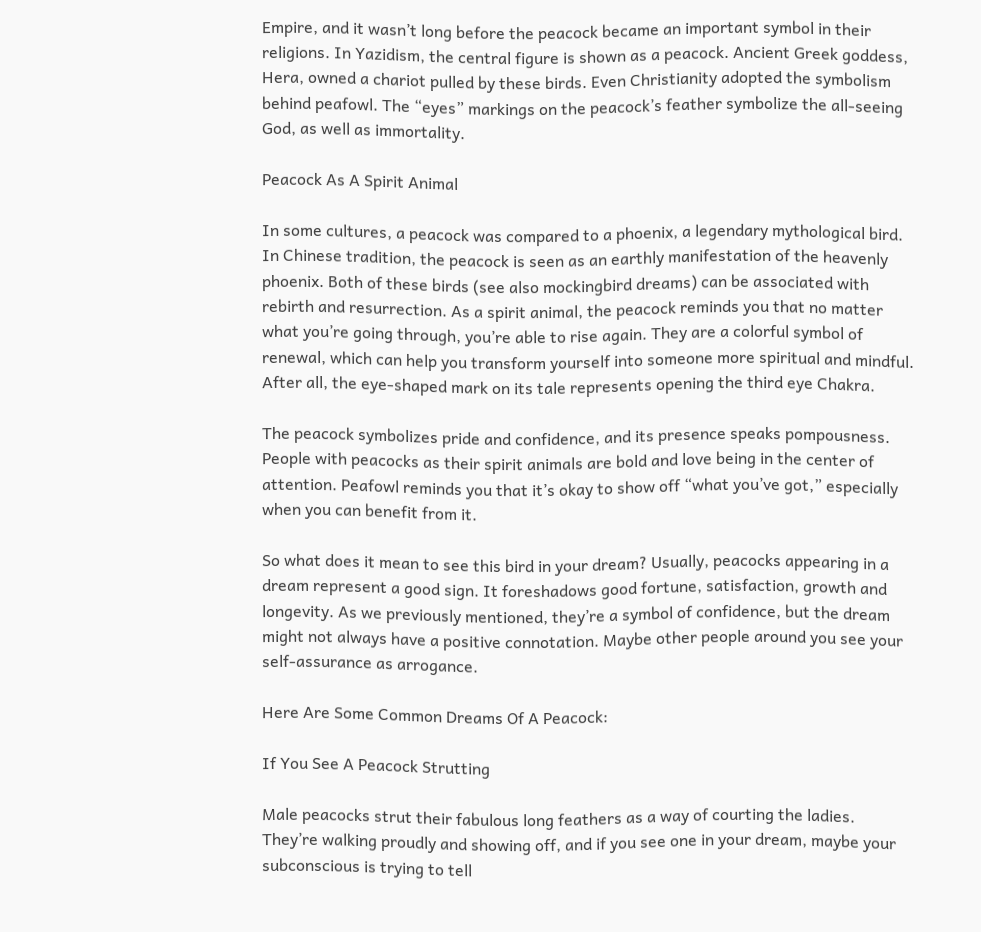Empire, and it wasn’t long before the peacock became an important symbol in their religions. In Yazidism, the central figure is shown as a peacock. Ancient Greek goddess, Hera, owned a chariot pulled by these birds. Even Christianity adopted the symbolism behind peafowl. The “eyes” markings on the peacock’s feather symbolize the all-seeing God, as well as immortality.

Peacock As A Spirit Animal

In some cultures, a peacock was compared to a phoenix, a legendary mythological bird. In Chinese tradition, the peacock is seen as an earthly manifestation of the heavenly phoenix. Both of these birds (see also mockingbird dreams) can be associated with rebirth and resurrection. As a spirit animal, the peacock reminds you that no matter what you’re going through, you’re able to rise again. They are a colorful symbol of renewal, which can help you transform yourself into someone more spiritual and mindful. After all, the eye-shaped mark on its tale represents opening the third eye Chakra.

The peacock symbolizes pride and confidence, and its presence speaks pompousness. People with peacocks as their spirit animals are bold and love being in the center of attention. Peafowl reminds you that it’s okay to show off “what you’ve got,” especially when you can benefit from it.

So what does it mean to see this bird in your dream? Usually, peacocks appearing in a dream represent a good sign. It foreshadows good fortune, satisfaction, growth and longevity. As we previously mentioned, they’re a symbol of confidence, but the dream might not always have a positive connotation. Maybe other people around you see your self-assurance as arrogance.

Here Are Some Common Dreams Of A Peacock:

If You See A Peacock Strutting

Male peacocks strut their fabulous long feathers as a way of courting the ladies. They’re walking proudly and showing off, and if you see one in your dream, maybe your subconscious is trying to tell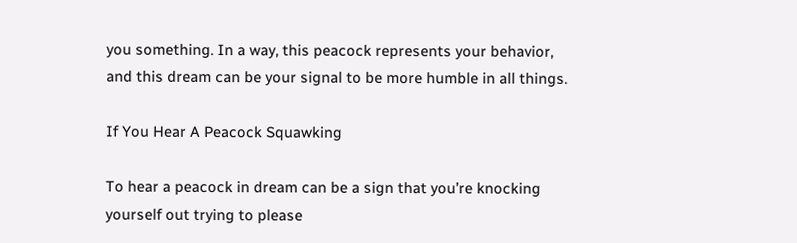you something. In a way, this peacock represents your behavior, and this dream can be your signal to be more humble in all things.

If You Hear A Peacock Squawking

To hear a peacock in dream can be a sign that you’re knocking yourself out trying to please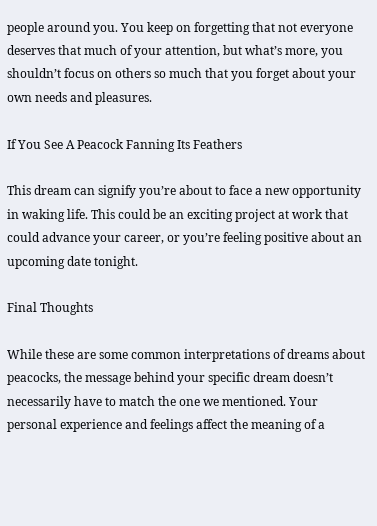people around you. You keep on forgetting that not everyone deserves that much of your attention, but what’s more, you shouldn’t focus on others so much that you forget about your own needs and pleasures.

If You See A Peacock Fanning Its Feathers

This dream can signify you’re about to face a new opportunity in waking life. This could be an exciting project at work that could advance your career, or you’re feeling positive about an upcoming date tonight.

Final Thoughts

While these are some common interpretations of dreams about peacocks, the message behind your specific dream doesn’t necessarily have to match the one we mentioned. Your personal experience and feelings affect the meaning of a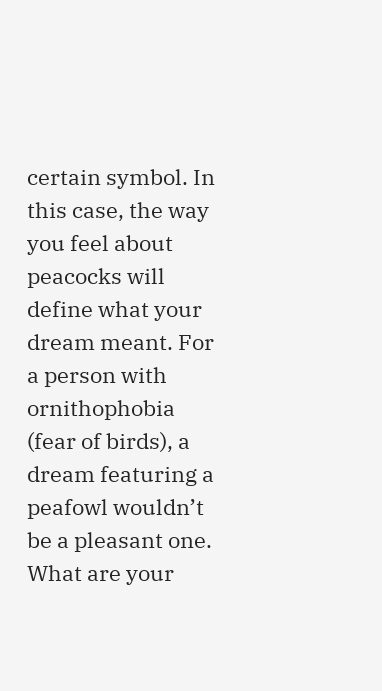certain symbol. In this case, the way you feel about peacocks will define what your dream meant. For a person with ornithophobia (fear of birds), a dream featuring a peafowl wouldn’t be a pleasant one. What are your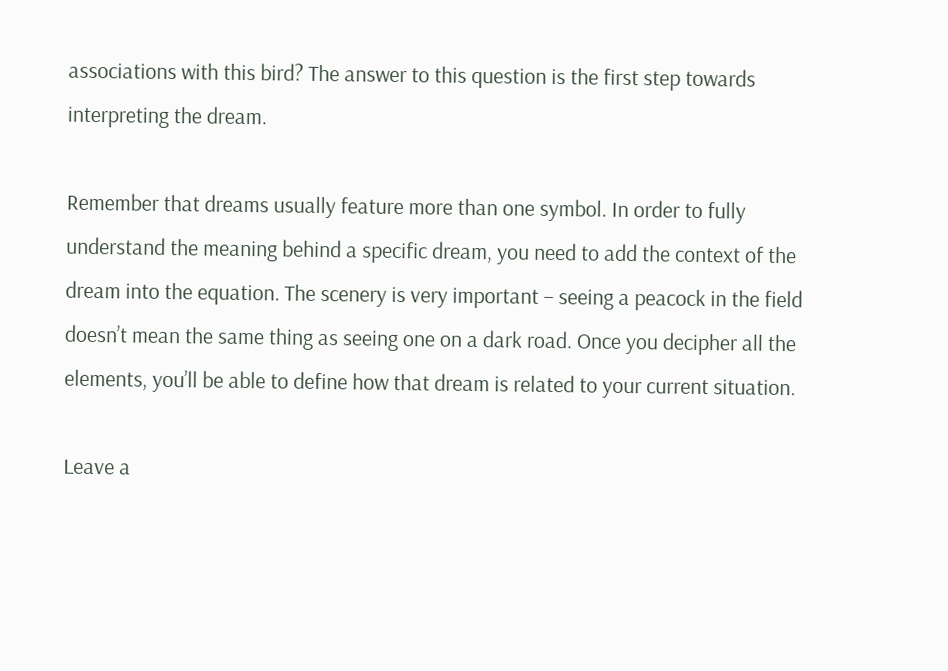associations with this bird? The answer to this question is the first step towards interpreting the dream.

Remember that dreams usually feature more than one symbol. In order to fully understand the meaning behind a specific dream, you need to add the context of the dream into the equation. The scenery is very important – seeing a peacock in the field doesn’t mean the same thing as seeing one on a dark road. Once you decipher all the elements, you’ll be able to define how that dream is related to your current situation.

Leave a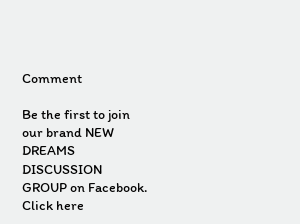Comment

Be the first to join our brand NEW DREAMS DISCUSSION GROUP on Facebook. Click here